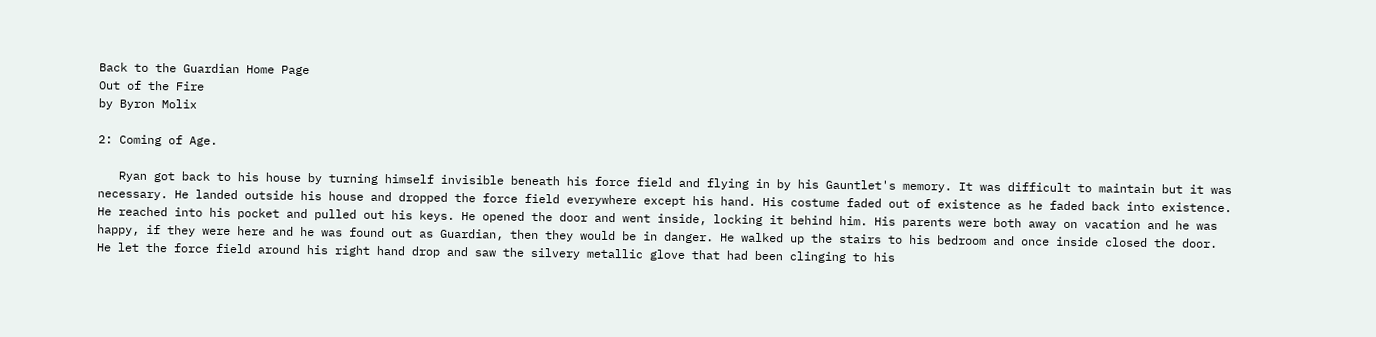Back to the Guardian Home Page
Out of the Fire
by Byron Molix

2: Coming of Age.

   Ryan got back to his house by turning himself invisible beneath his force field and flying in by his Gauntlet's memory. It was difficult to maintain but it was necessary. He landed outside his house and dropped the force field everywhere except his hand. His costume faded out of existence as he faded back into existence. He reached into his pocket and pulled out his keys. He opened the door and went inside, locking it behind him. His parents were both away on vacation and he was happy, if they were here and he was found out as Guardian, then they would be in danger. He walked up the stairs to his bedroom and once inside closed the door. He let the force field around his right hand drop and saw the silvery metallic glove that had been clinging to his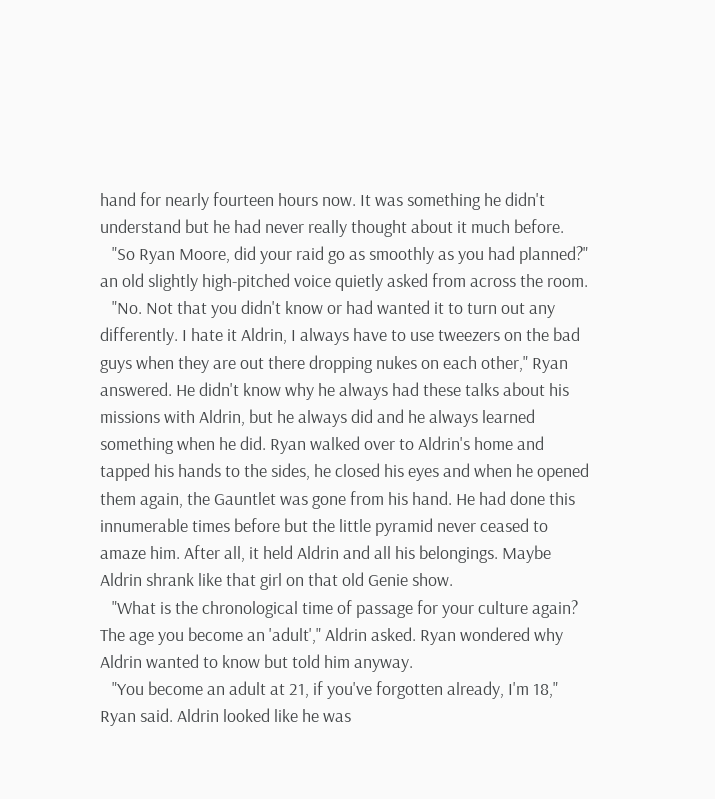hand for nearly fourteen hours now. It was something he didn't understand but he had never really thought about it much before.
   "So Ryan Moore, did your raid go as smoothly as you had planned?" an old slightly high-pitched voice quietly asked from across the room.
   "No. Not that you didn't know or had wanted it to turn out any differently. I hate it Aldrin, I always have to use tweezers on the bad guys when they are out there dropping nukes on each other," Ryan answered. He didn't know why he always had these talks about his missions with Aldrin, but he always did and he always learned something when he did. Ryan walked over to Aldrin's home and tapped his hands to the sides, he closed his eyes and when he opened them again, the Gauntlet was gone from his hand. He had done this innumerable times before but the little pyramid never ceased to amaze him. After all, it held Aldrin and all his belongings. Maybe Aldrin shrank like that girl on that old Genie show.
   "What is the chronological time of passage for your culture again? The age you become an 'adult'," Aldrin asked. Ryan wondered why Aldrin wanted to know but told him anyway.
   "You become an adult at 21, if you've forgotten already, I'm 18," Ryan said. Aldrin looked like he was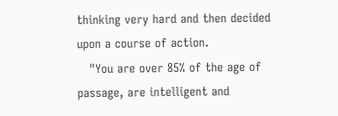thinking very hard and then decided upon a course of action.
   "You are over 85% of the age of passage, are intelligent and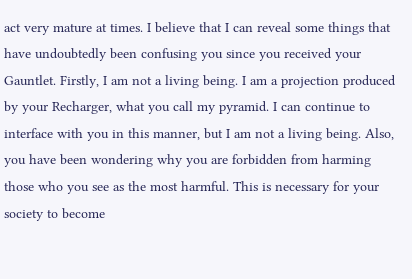act very mature at times. I believe that I can reveal some things that have undoubtedly been confusing you since you received your Gauntlet. Firstly, I am not a living being. I am a projection produced by your Recharger, what you call my pyramid. I can continue to interface with you in this manner, but I am not a living being. Also, you have been wondering why you are forbidden from harming those who you see as the most harmful. This is necessary for your society to become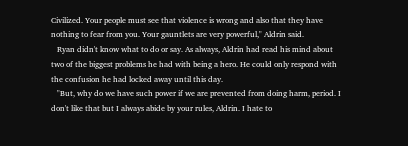Civilized. Your people must see that violence is wrong and also that they have nothing to fear from you. Your gauntlets are very powerful," Aldrin said.
   Ryan didn't know what to do or say. As always, Aldrin had read his mind about two of the biggest problems he had with being a hero. He could only respond with the confusion he had locked away until this day.
   "But, why do we have such power if we are prevented from doing harm, period. I don't like that but I always abide by your rules, Aldrin. I hate to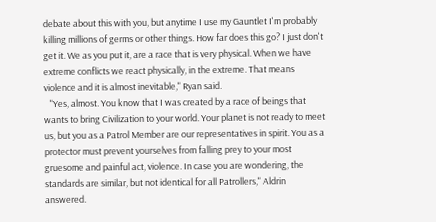debate about this with you, but anytime I use my Gauntlet I'm probably killing millions of germs or other things. How far does this go? I just don't get it. We as you put it, are a race that is very physical. When we have extreme conflicts we react physically, in the extreme. That means violence and it is almost inevitable," Ryan said.
   "Yes, almost. You know that I was created by a race of beings that wants to bring Civilization to your world. Your planet is not ready to meet us, but you as a Patrol Member are our representatives in spirit. You as a protector must prevent yourselves from falling prey to your most gruesome and painful act, violence. In case you are wondering, the standards are similar, but not identical for all Patrollers," Aldrin answered.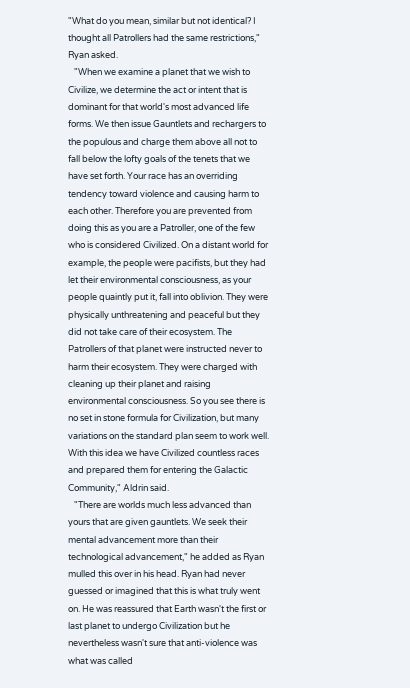"What do you mean, similar but not identical? I thought all Patrollers had the same restrictions," Ryan asked.
   "When we examine a planet that we wish to Civilize, we determine the act or intent that is dominant for that world's most advanced life forms. We then issue Gauntlets and rechargers to the populous and charge them above all not to fall below the lofty goals of the tenets that we have set forth. Your race has an overriding tendency toward violence and causing harm to each other. Therefore you are prevented from doing this as you are a Patroller, one of the few who is considered Civilized. On a distant world for example, the people were pacifists, but they had let their environmental consciousness, as your people quaintly put it, fall into oblivion. They were physically unthreatening and peaceful but they did not take care of their ecosystem. The Patrollers of that planet were instructed never to harm their ecosystem. They were charged with cleaning up their planet and raising environmental consciousness. So you see there is no set in stone formula for Civilization, but many variations on the standard plan seem to work well. With this idea we have Civilized countless races and prepared them for entering the Galactic Community," Aldrin said.
   "There are worlds much less advanced than yours that are given gauntlets. We seek their mental advancement more than their technological advancement," he added as Ryan mulled this over in his head. Ryan had never guessed or imagined that this is what truly went on. He was reassured that Earth wasn't the first or last planet to undergo Civilization but he nevertheless wasn't sure that anti-violence was what was called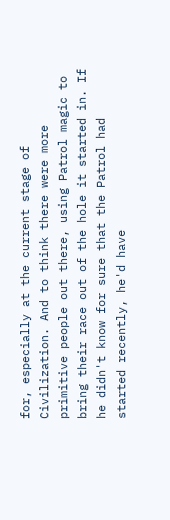for, especially at the current stage of Civilization. And to think there were more primitive people out there, using Patrol magic to bring their race out of the hole it started in. If he didn't know for sure that the Patrol had started recently, he'd have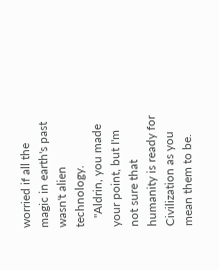worried if all the magic in earth's past wasn't alien technology.
   "Aldrin, you made your point, but I'm not sure that humanity is ready for Civilization as you mean them to be.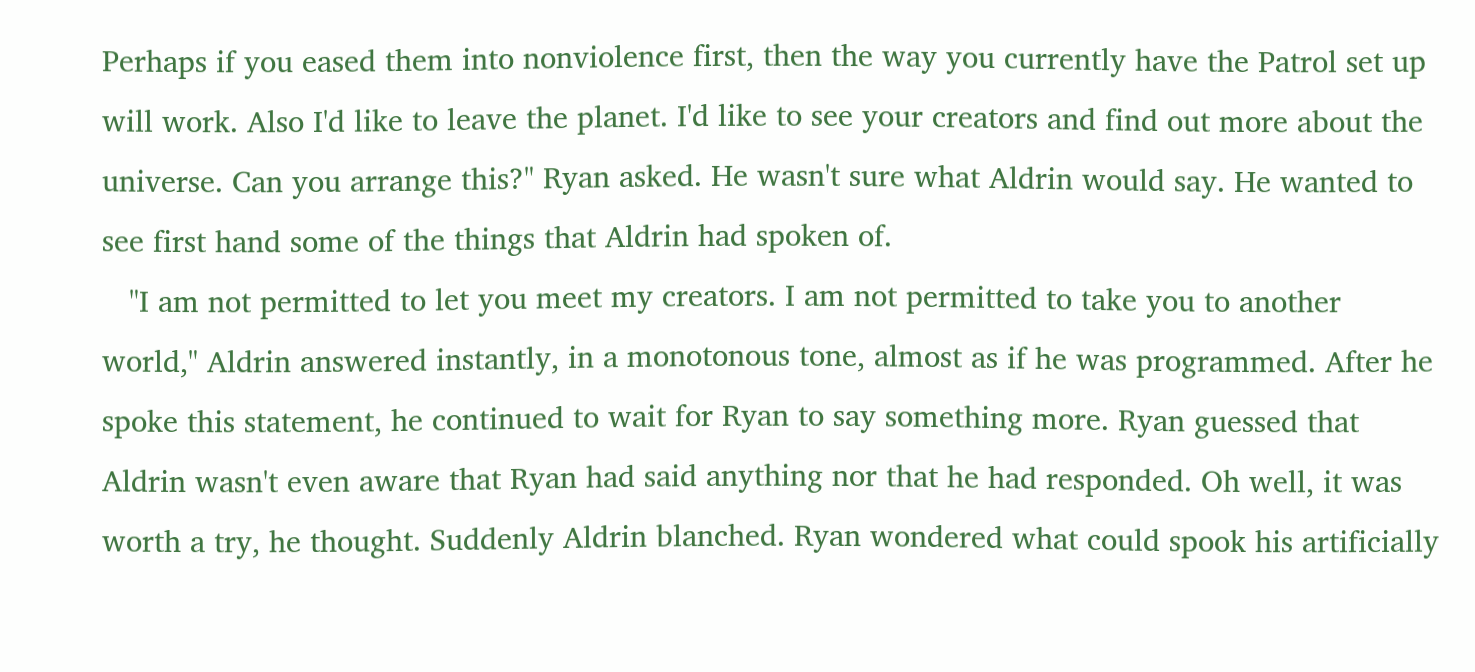Perhaps if you eased them into nonviolence first, then the way you currently have the Patrol set up will work. Also I'd like to leave the planet. I'd like to see your creators and find out more about the universe. Can you arrange this?" Ryan asked. He wasn't sure what Aldrin would say. He wanted to see first hand some of the things that Aldrin had spoken of.
   "I am not permitted to let you meet my creators. I am not permitted to take you to another world," Aldrin answered instantly, in a monotonous tone, almost as if he was programmed. After he spoke this statement, he continued to wait for Ryan to say something more. Ryan guessed that Aldrin wasn't even aware that Ryan had said anything nor that he had responded. Oh well, it was worth a try, he thought. Suddenly Aldrin blanched. Ryan wondered what could spook his artificially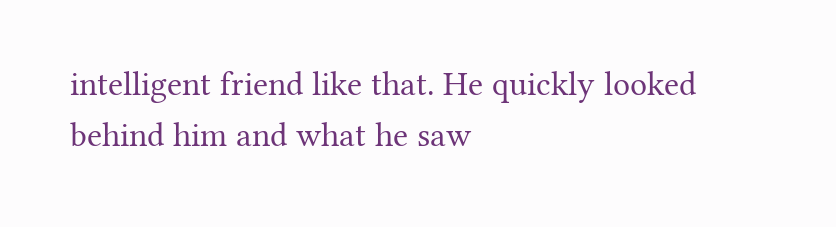intelligent friend like that. He quickly looked behind him and what he saw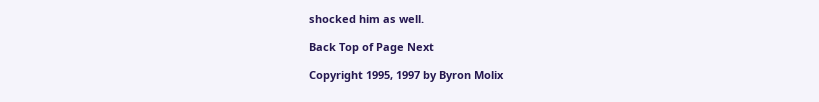shocked him as well.

Back Top of Page Next

Copyright 1995, 1997 by Byron Molix